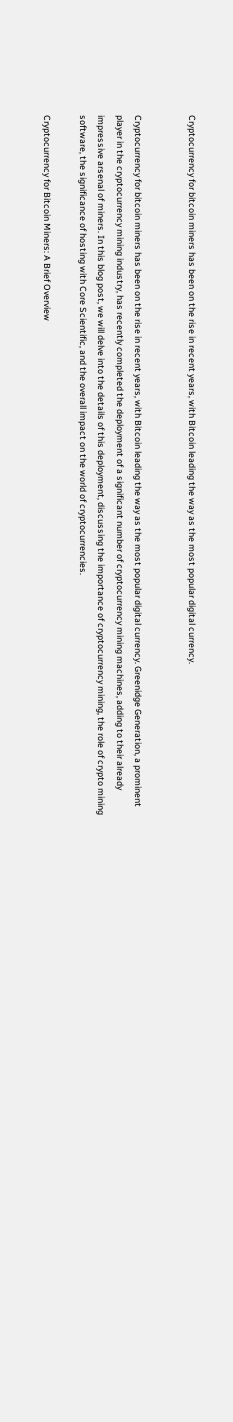Cryptocurrency for bitcoin miners has been on the rise in recent years, with Bitcoin leading the way as the most popular digital currency.


Cryptocurrency for bitcoin miners has been on the rise in recent years, with Bitcoin leading the way as the most popular digital currency. Greenidge Generation, a prominent player in the cryptocurrency mining industry, has recently completed the deployment of a significant number of cryptocurrency mining machines, adding to their already impressive arsenal of miners. In this blog post, we will delve into the details of this deployment, discussing the importance of cryptocurrency mining, the role of crypto mining software, the significance of hosting with Core Scientific, and the overall impact on the world of cryptocurrencies.

Cryptocurrency for Bitcoin Miners: A Brief Overview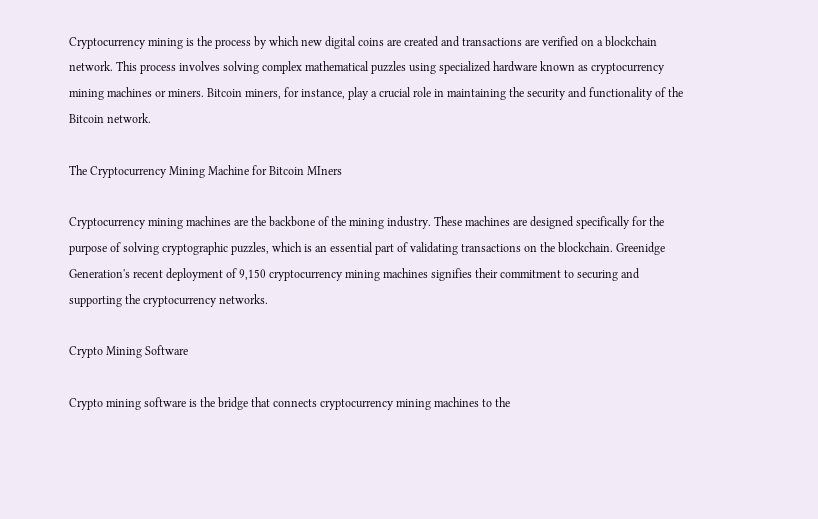Cryptocurrency mining is the process by which new digital coins are created and transactions are verified on a blockchain network. This process involves solving complex mathematical puzzles using specialized hardware known as cryptocurrency mining machines or miners. Bitcoin miners, for instance, play a crucial role in maintaining the security and functionality of the Bitcoin network.

The Cryptocurrency Mining Machine for Bitcoin MIners

Cryptocurrency mining machines are the backbone of the mining industry. These machines are designed specifically for the purpose of solving cryptographic puzzles, which is an essential part of validating transactions on the blockchain. Greenidge Generation's recent deployment of 9,150 cryptocurrency mining machines signifies their commitment to securing and supporting the cryptocurrency networks.

Crypto Mining Software

Crypto mining software is the bridge that connects cryptocurrency mining machines to the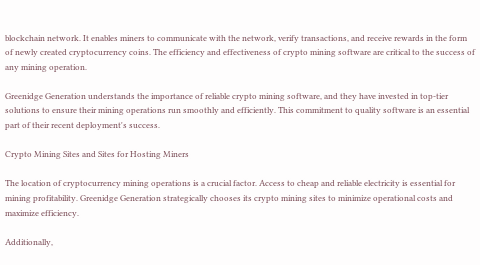blockchain network. It enables miners to communicate with the network, verify transactions, and receive rewards in the form of newly created cryptocurrency coins. The efficiency and effectiveness of crypto mining software are critical to the success of any mining operation.

Greenidge Generation understands the importance of reliable crypto mining software, and they have invested in top-tier solutions to ensure their mining operations run smoothly and efficiently. This commitment to quality software is an essential part of their recent deployment's success.

Crypto Mining Sites and Sites for Hosting Miners

The location of cryptocurrency mining operations is a crucial factor. Access to cheap and reliable electricity is essential for mining profitability. Greenidge Generation strategically chooses its crypto mining sites to minimize operational costs and maximize efficiency.

Additionally,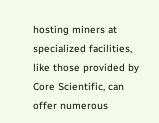hosting miners at specialized facilities, like those provided by Core Scientific, can offer numerous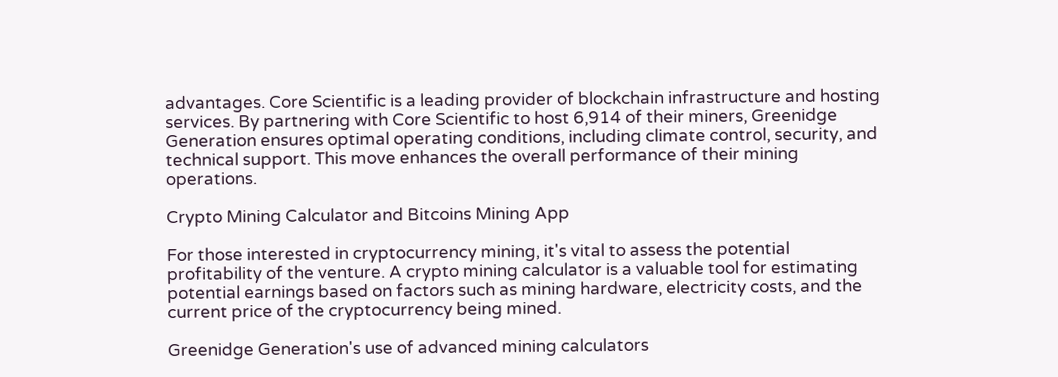advantages. Core Scientific is a leading provider of blockchain infrastructure and hosting services. By partnering with Core Scientific to host 6,914 of their miners, Greenidge Generation ensures optimal operating conditions, including climate control, security, and technical support. This move enhances the overall performance of their mining operations.

Crypto Mining Calculator and Bitcoins Mining App

For those interested in cryptocurrency mining, it's vital to assess the potential profitability of the venture. A crypto mining calculator is a valuable tool for estimating potential earnings based on factors such as mining hardware, electricity costs, and the current price of the cryptocurrency being mined.

Greenidge Generation's use of advanced mining calculators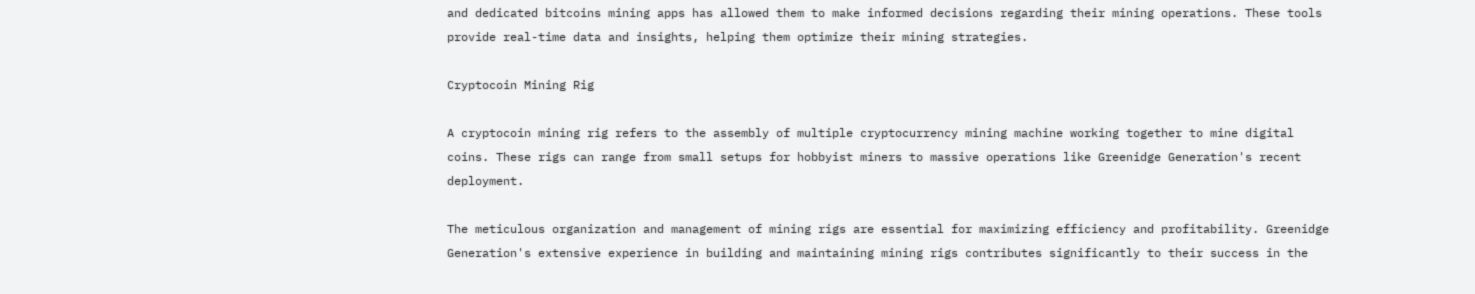and dedicated bitcoins mining apps has allowed them to make informed decisions regarding their mining operations. These tools provide real-time data and insights, helping them optimize their mining strategies.

Cryptocoin Mining Rig

A cryptocoin mining rig refers to the assembly of multiple cryptocurrency mining machine working together to mine digital coins. These rigs can range from small setups for hobbyist miners to massive operations like Greenidge Generation's recent deployment.

The meticulous organization and management of mining rigs are essential for maximizing efficiency and profitability. Greenidge Generation's extensive experience in building and maintaining mining rigs contributes significantly to their success in the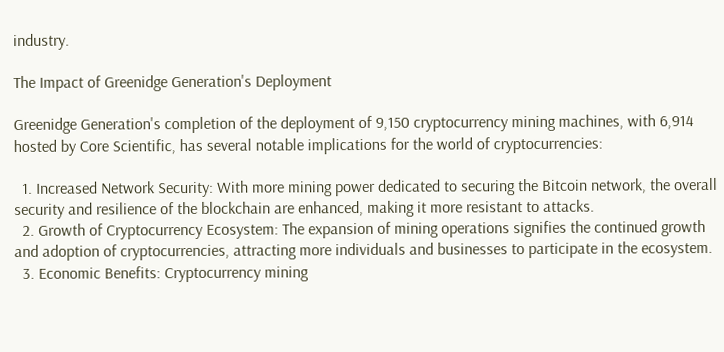industry.

The Impact of Greenidge Generation's Deployment

Greenidge Generation's completion of the deployment of 9,150 cryptocurrency mining machines, with 6,914 hosted by Core Scientific, has several notable implications for the world of cryptocurrencies:

  1. Increased Network Security: With more mining power dedicated to securing the Bitcoin network, the overall security and resilience of the blockchain are enhanced, making it more resistant to attacks.
  2. Growth of Cryptocurrency Ecosystem: The expansion of mining operations signifies the continued growth and adoption of cryptocurrencies, attracting more individuals and businesses to participate in the ecosystem.
  3. Economic Benefits: Cryptocurrency mining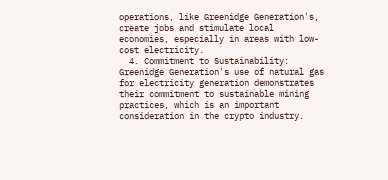operations, like Greenidge Generation's, create jobs and stimulate local economies, especially in areas with low-cost electricity.
  4. Commitment to Sustainability: Greenidge Generation's use of natural gas for electricity generation demonstrates their commitment to sustainable mining practices, which is an important consideration in the crypto industry.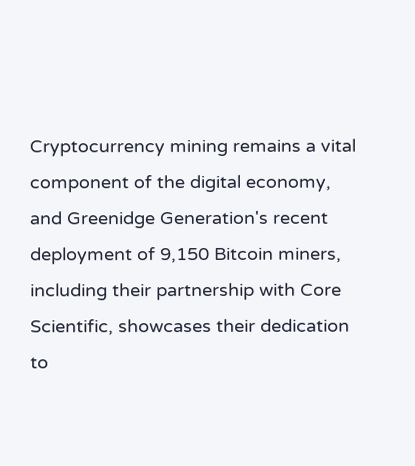Cryptocurrency mining remains a vital component of the digital economy, and Greenidge Generation's recent deployment of 9,150 Bitcoin miners, including their partnership with Core Scientific, showcases their dedication to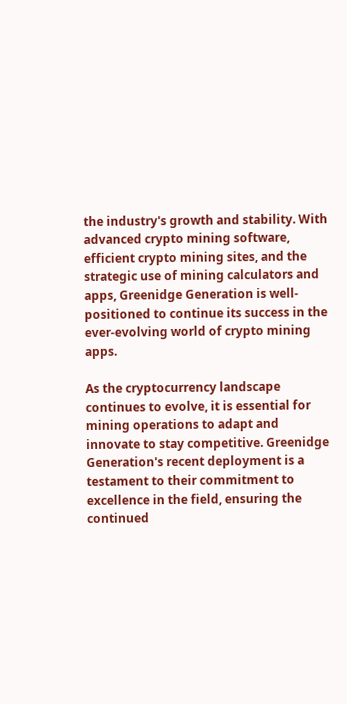the industry's growth and stability. With advanced crypto mining software, efficient crypto mining sites, and the strategic use of mining calculators and apps, Greenidge Generation is well-positioned to continue its success in the ever-evolving world of crypto mining apps.

As the cryptocurrency landscape continues to evolve, it is essential for mining operations to adapt and innovate to stay competitive. Greenidge Generation's recent deployment is a testament to their commitment to excellence in the field, ensuring the continued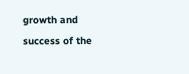growth and success of the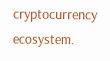cryptocurrency ecosystem.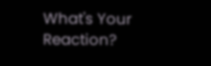What's Your Reaction?